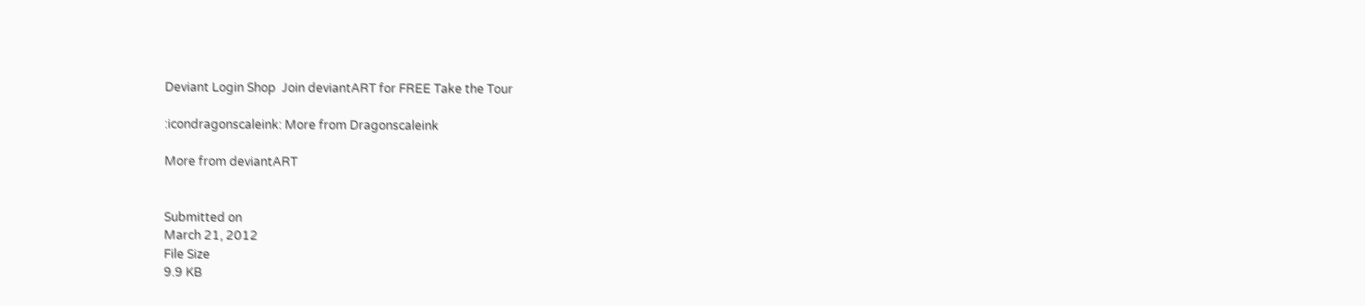Deviant Login Shop  Join deviantART for FREE Take the Tour

:icondragonscaleink: More from Dragonscaleink

More from deviantART


Submitted on
March 21, 2012
File Size
9.9 KB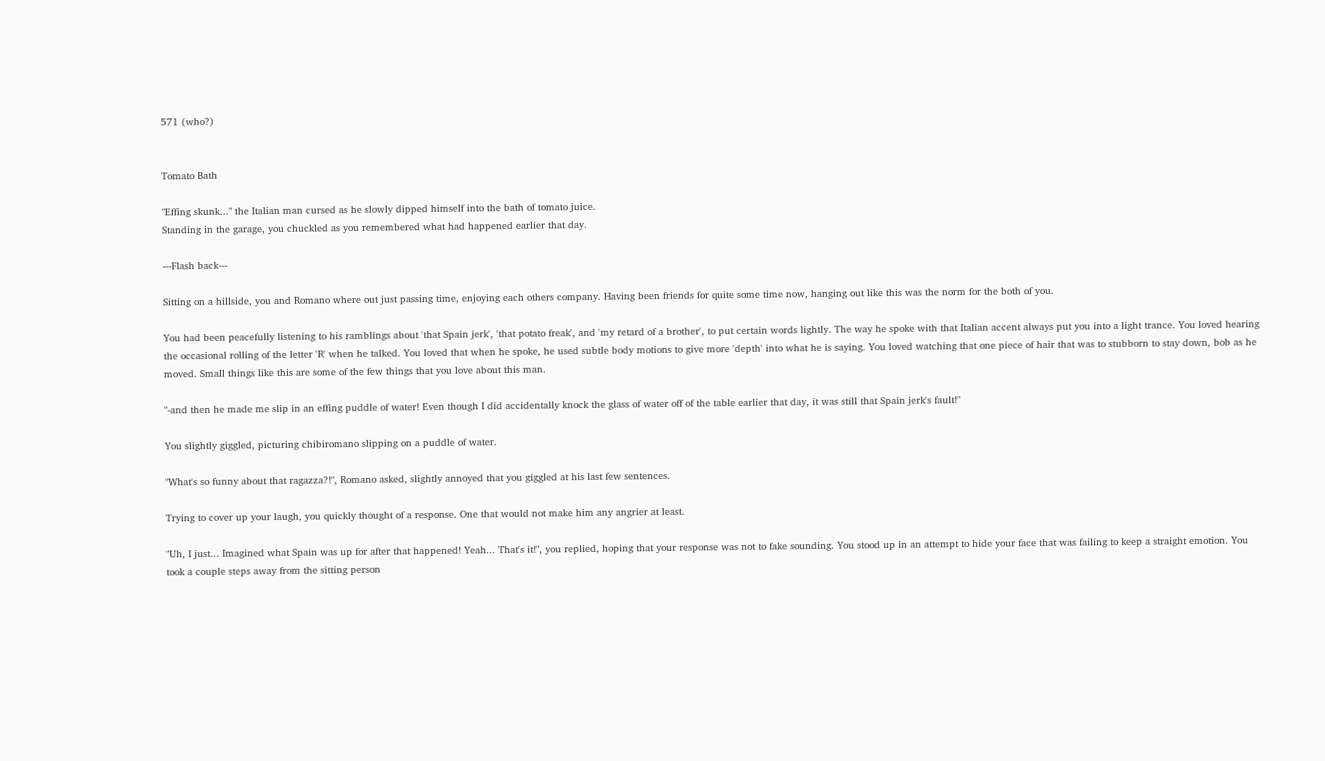571 (who?)


Tomato Bath

"Effing skunk..." the Italian man cursed as he slowly dipped himself into the bath of tomato juice.
Standing in the garage, you chuckled as you remembered what had happened earlier that day.

---Flash back---

Sitting on a hillside, you and Romano where out just passing time, enjoying each others company. Having been friends for quite some time now, hanging out like this was the norm for the both of you.

You had been peacefully listening to his ramblings about 'that Spain jerk', 'that potato freak', and 'my retard of a brother', to put certain words lightly. The way he spoke with that Italian accent always put you into a light trance. You loved hearing the occasional rolling of the letter 'R' when he talked. You loved that when he spoke, he used subtle body motions to give more 'depth' into what he is saying. You loved watching that one piece of hair that was to stubborn to stay down, bob as he moved. Small things like this are some of the few things that you love about this man.

"-and then he made me slip in an effing puddle of water! Even though I did accidentally knock the glass of water off of the table earlier that day, it was still that Spain jerk's fault!"

You slightly giggled, picturing chibiromano slipping on a puddle of water.

"What's so funny about that ragazza?!", Romano asked, slightly annoyed that you giggled at his last few sentences.

Trying to cover up your laugh, you quickly thought of a response. One that would not make him any angrier at least.

"Uh, I just... Imagined what Spain was up for after that happened! Yeah... That's it!", you replied, hoping that your response was not to fake sounding. You stood up in an attempt to hide your face that was failing to keep a straight emotion. You took a couple steps away from the sitting person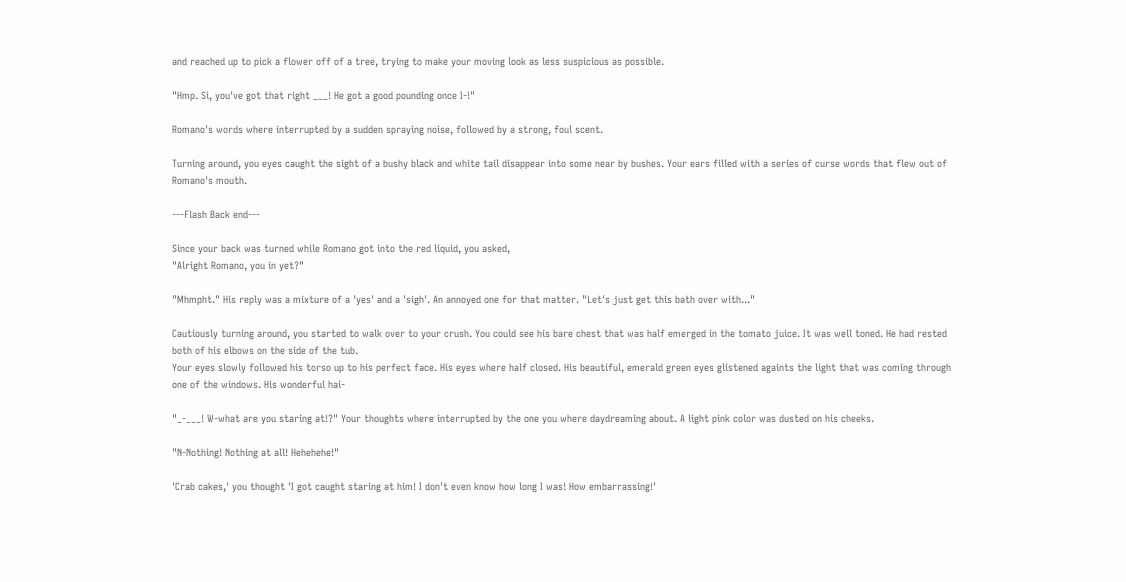and reached up to pick a flower off of a tree, trying to make your moving look as less suspicious as possible.

"Hmp. Si, you've got that right ___! He got a good pounding once I-!"

Romano's words where interrupted by a sudden spraying noise, followed by a strong, foul scent.

Turning around, you eyes caught the sight of a bushy black and white tail disappear into some near by bushes. Your ears filled with a series of curse words that flew out of Romano's mouth.

---Flash Back end---

Since your back was turned while Romano got into the red liquid, you asked,
"Alright Romano, you in yet?"

"Mhmpht." His reply was a mixture of a 'yes' and a 'sigh'. An annoyed one for that matter. "Let's just get this bath over with..."

Cautiously turning around, you started to walk over to your crush. You could see his bare chest that was half emerged in the tomato juice. It was well toned. He had rested both of his elbows on the side of the tub.
Your eyes slowly followed his torso up to his perfect face. His eyes where half closed. His beautiful, emerald green eyes glistened againts the light that was coming through one of the windows. His wonderful hai-

"_-___! W-what are you staring at!?" Your thoughts where interrupted by the one you where daydreaming about. A light pink color was dusted on his cheeks.

"N-Nothing! Nothing at all! Hehehehe!"

'Crab cakes,' you thought 'I got caught staring at him! I don't even know how long I was! How embarrassing!'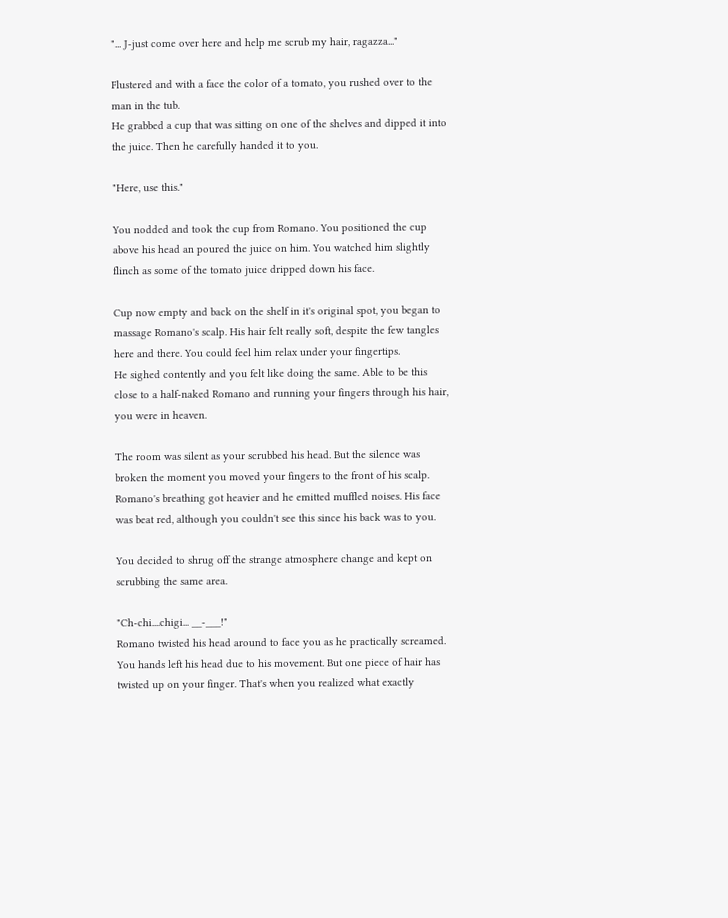"... J-just come over here and help me scrub my hair, ragazza..."

Flustered and with a face the color of a tomato, you rushed over to the man in the tub.
He grabbed a cup that was sitting on one of the shelves and dipped it into the juice. Then he carefully handed it to you.

"Here, use this."

You nodded and took the cup from Romano. You positioned the cup above his head an poured the juice on him. You watched him slightly flinch as some of the tomato juice dripped down his face.

Cup now empty and back on the shelf in it's original spot, you began to massage Romano's scalp. His hair felt really soft, despite the few tangles here and there. You could feel him relax under your fingertips.
He sighed contently and you felt like doing the same. Able to be this close to a half-naked Romano and running your fingers through his hair, you were in heaven.

The room was silent as your scrubbed his head. But the silence was broken the moment you moved your fingers to the front of his scalp. Romano's breathing got heavier and he emitted muffled noises. His face was beat red, although you couldn't see this since his back was to you.

You decided to shrug off the strange atmosphere change and kept on scrubbing the same area.

"Ch-chi....chigi... __-___!"
Romano twisted his head around to face you as he practically screamed.
You hands left his head due to his movement. But one piece of hair has twisted up on your finger. That's when you realized what exactly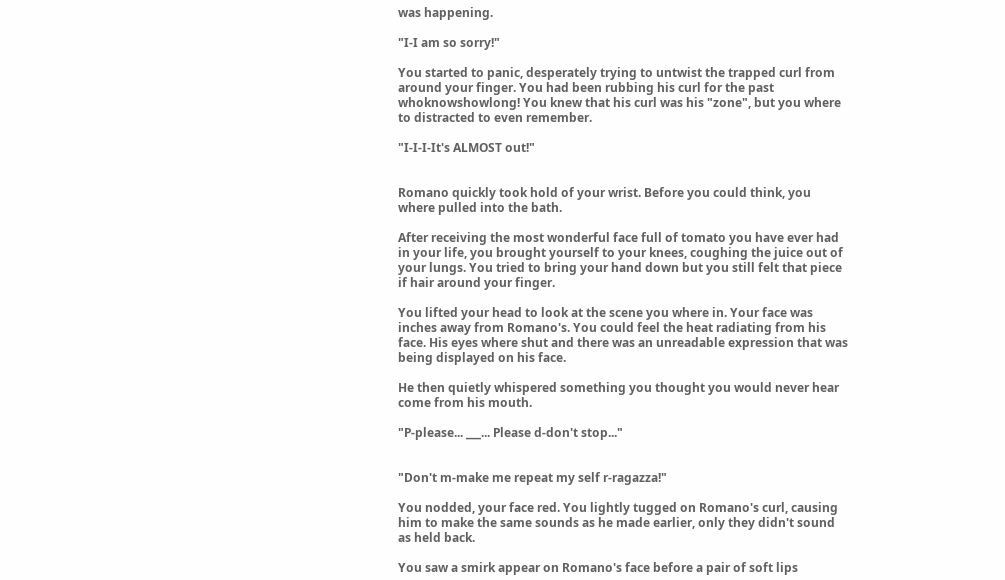was happening.

"I-I am so sorry!"

You started to panic, desperately trying to untwist the trapped curl from around your finger. You had been rubbing his curl for the past whoknowshowlong! You knew that his curl was his "zone", but you where to distracted to even remember.

"I-I-I-It's ALMOST out!"


Romano quickly took hold of your wrist. Before you could think, you where pulled into the bath.

After receiving the most wonderful face full of tomato you have ever had in your life, you brought yourself to your knees, coughing the juice out of your lungs. You tried to bring your hand down but you still felt that piece if hair around your finger.

You lifted your head to look at the scene you where in. Your face was inches away from Romano's. You could feel the heat radiating from his face. His eyes where shut and there was an unreadable expression that was being displayed on his face.

He then quietly whispered something you thought you would never hear come from his mouth.

"P-please... ___... Please d-don't stop..."


"Don't m-make me repeat my self r-ragazza!"

You nodded, your face red. You lightly tugged on Romano's curl, causing him to make the same sounds as he made earlier, only they didn't sound as held back.

You saw a smirk appear on Romano's face before a pair of soft lips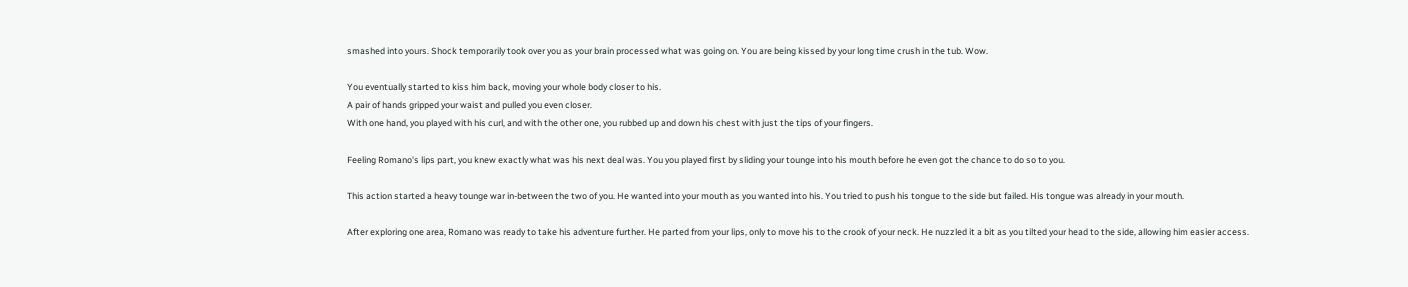smashed into yours. Shock temporarily took over you as your brain processed what was going on. You are being kissed by your long time crush in the tub. Wow.

You eventually started to kiss him back, moving your whole body closer to his.
A pair of hands gripped your waist and pulled you even closer.
With one hand, you played with his curl, and with the other one, you rubbed up and down his chest with just the tips of your fingers.

Feeling Romano's lips part, you knew exactly what was his next deal was. You you played first by sliding your tounge into his mouth before he even got the chance to do so to you.

This action started a heavy tounge war in-between the two of you. He wanted into your mouth as you wanted into his. You tried to push his tongue to the side but failed. His tongue was already in your mouth.

After exploring one area, Romano was ready to take his adventure further. He parted from your lips, only to move his to the crook of your neck. He nuzzled it a bit as you tilted your head to the side, allowing him easier access.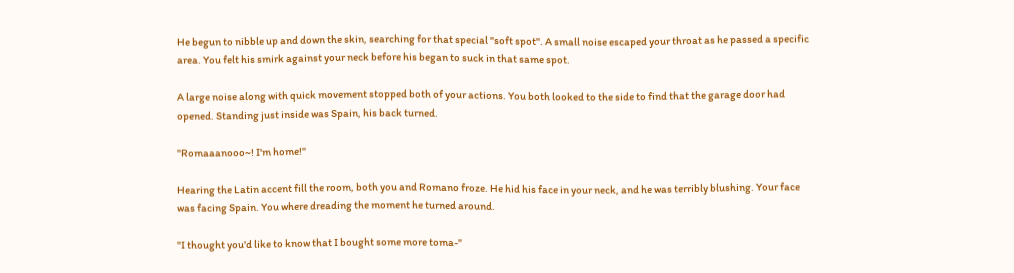He begun to nibble up and down the skin, searching for that special "soft spot". A small noise escaped your throat as he passed a specific area. You felt his smirk against your neck before his began to suck in that same spot.

A large noise along with quick movement stopped both of your actions. You both looked to the side to find that the garage door had opened. Standing just inside was Spain, his back turned.

"Romaaanooo~! I'm home!"

Hearing the Latin accent fill the room, both you and Romano froze. He hid his face in your neck, and he was terribly blushing. Your face was facing Spain. You where dreading the moment he turned around.

"I thought you'd like to know that I bought some more toma-"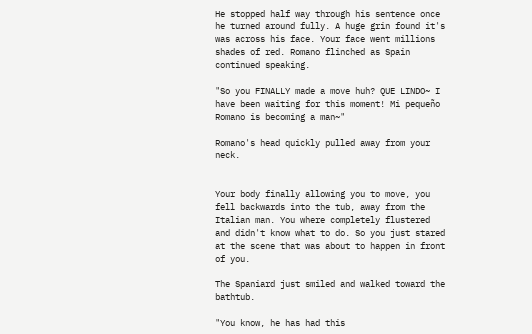He stopped half way through his sentence once he turned around fully. A huge grin found it's was across his face. Your face went millions shades of red. Romano flinched as Spain continued speaking.

"So you FINALLY made a move huh? QUE LINDO~ I have been waiting for this moment! Mi pequeño Romano is becoming a man~"

Romano's head quickly pulled away from your neck.


Your body finally allowing you to move, you fell backwards into the tub, away from the Italian man. You where completely flustered and didn't know what to do. So you just stared at the scene that was about to happen in front of you.

The Spaniard just smiled and walked toward the bathtub.

"You know, he has had this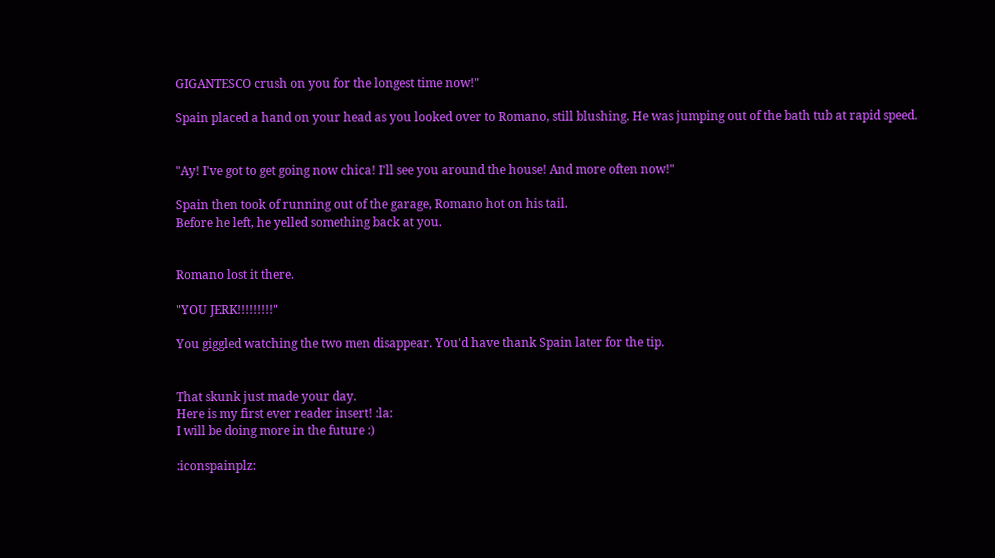GIGANTESCO crush on you for the longest time now!"

Spain placed a hand on your head as you looked over to Romano, still blushing. He was jumping out of the bath tub at rapid speed.


"Ay! I've got to get going now chica! I'll see you around the house! And more often now!"

Spain then took of running out of the garage, Romano hot on his tail.
Before he left, he yelled something back at you.


Romano lost it there.

"YOU JERK!!!!!!!!!"

You giggled watching the two men disappear. You'd have thank Spain later for the tip.


That skunk just made your day.
Here is my first ever reader insert! :la:
I will be doing more in the future :)

:iconspainplz: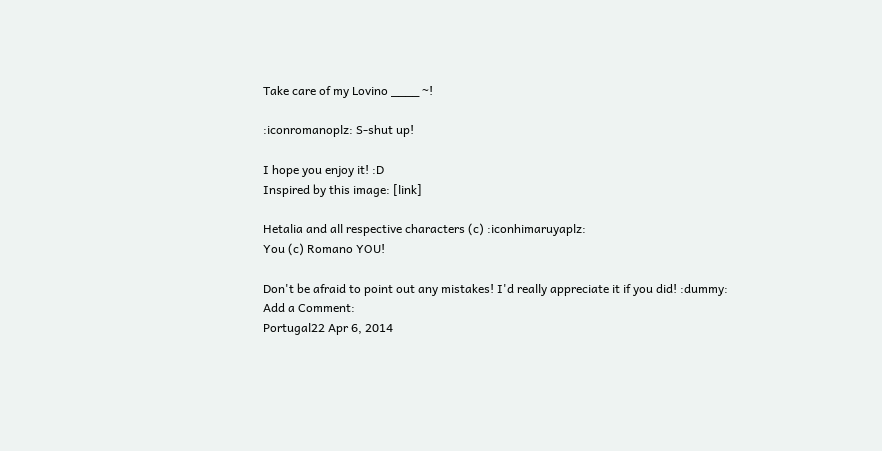Take care of my Lovino ____ ~!

:iconromanoplz: S-shut up!

I hope you enjoy it! :D
Inspired by this image: [link]

Hetalia and all respective characters (c) :iconhimaruyaplz:
You (c) Romano YOU!

Don't be afraid to point out any mistakes! I'd really appreciate it if you did! :dummy:
Add a Comment:
Portugal22 Apr 6, 2014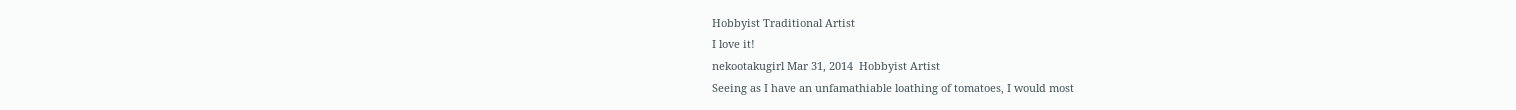Hobbyist Traditional Artist
I love it!
nekootakugirl Mar 31, 2014  Hobbyist Artist
Seeing as I have an unfamathiable loathing of tomatoes, I would most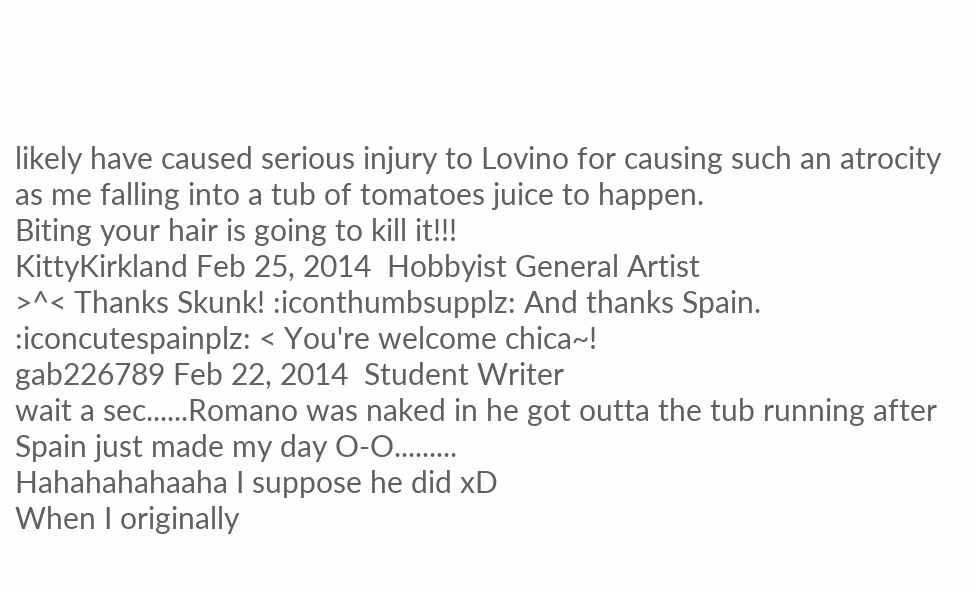likely have caused serious injury to Lovino for causing such an atrocity as me falling into a tub of tomatoes juice to happen.
Biting your hair is going to kill it!!!
KittyKirkland Feb 25, 2014  Hobbyist General Artist
>^< Thanks Skunk! :iconthumbsupplz: And thanks Spain. :iconcutespainplz: < You're welcome chica~!
gab226789 Feb 22, 2014  Student Writer
wait a sec......Romano was naked in he got outta the tub running after Spain just made my day O-O.........
Hahahahahaaha I suppose he did xD
When I originally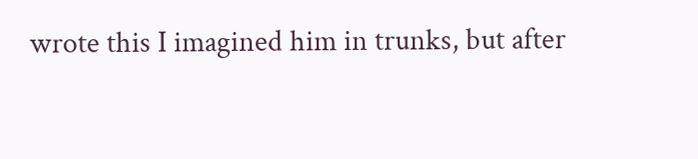wrote this I imagined him in trunks, but after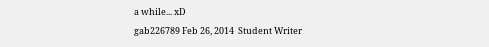a while... xD
gab226789 Feb 26, 2014  Student Writer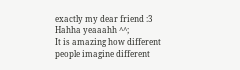exactly my dear friend :3
Hahha yeaaahh ^^;
It is amazing how different people imagine different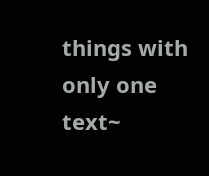things with only one text~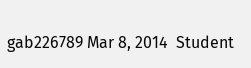gab226789 Mar 8, 2014  Student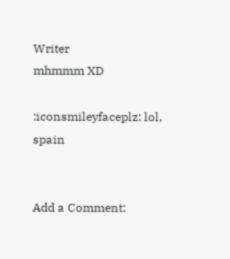Writer
mhmmm XD

:iconsmileyfaceplz: lol, spain


Add a Comment: